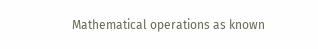Mathematical operations as known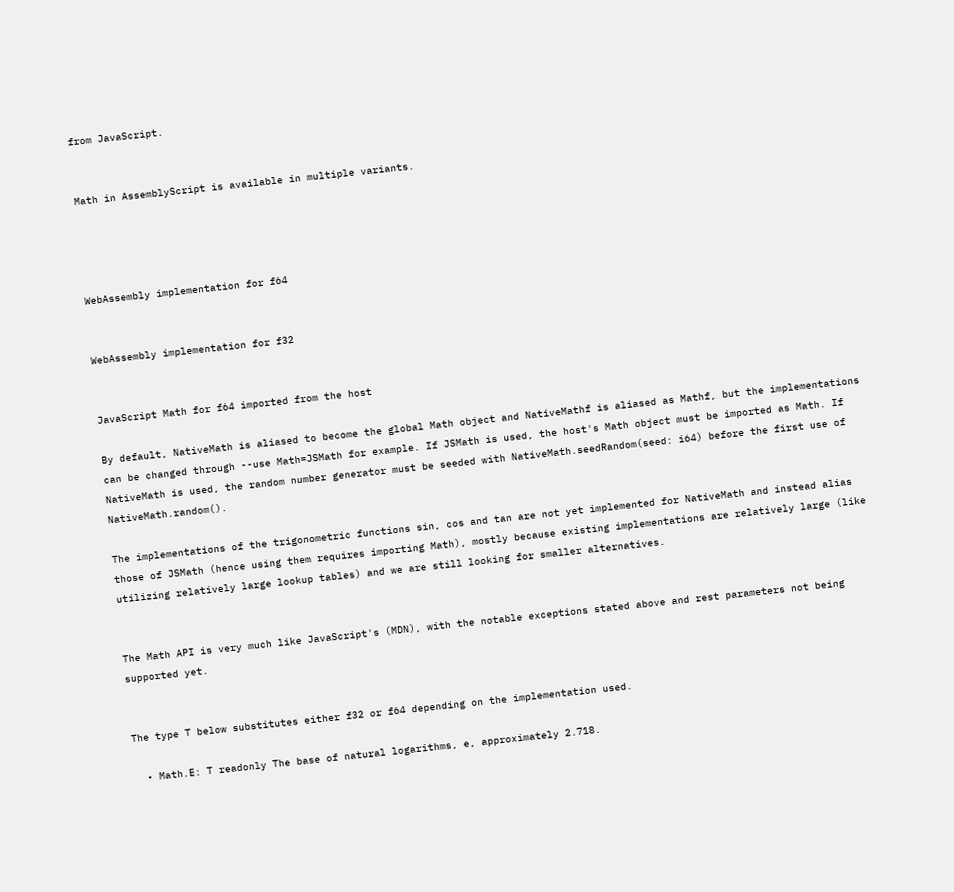from JavaScript.


Math in AssemblyScript is available in multiple variants.




WebAssembly implementation for f64


WebAssembly implementation for f32


JavaScript Math for f64 imported from the host

By default, NativeMath is aliased to become the global Math object and NativeMathf is aliased as Mathf, but the implementations can be changed through --use Math=JSMath for example. If JSMath is used, the host's Math object must be imported as Math. If NativeMath is used, the random number generator must be seeded with NativeMath.seedRandom(seed: i64) before the first use of NativeMath.random().

The implementations of the trigonometric functions sin, cos and tan are not yet implemented for NativeMath and instead alias those of JSMath (hence using them requires importing Math), mostly because existing implementations are relatively large (like utilizing relatively large lookup tables) and we are still looking for smaller alternatives.


The Math API is very much like JavaScript's (MDN), with the notable exceptions stated above and rest parameters not being supported yet.


The type T below substitutes either f32 or f64 depending on the implementation used.

  • Math.E: T readonly The base of natural logarithms, e, approximately 2.718.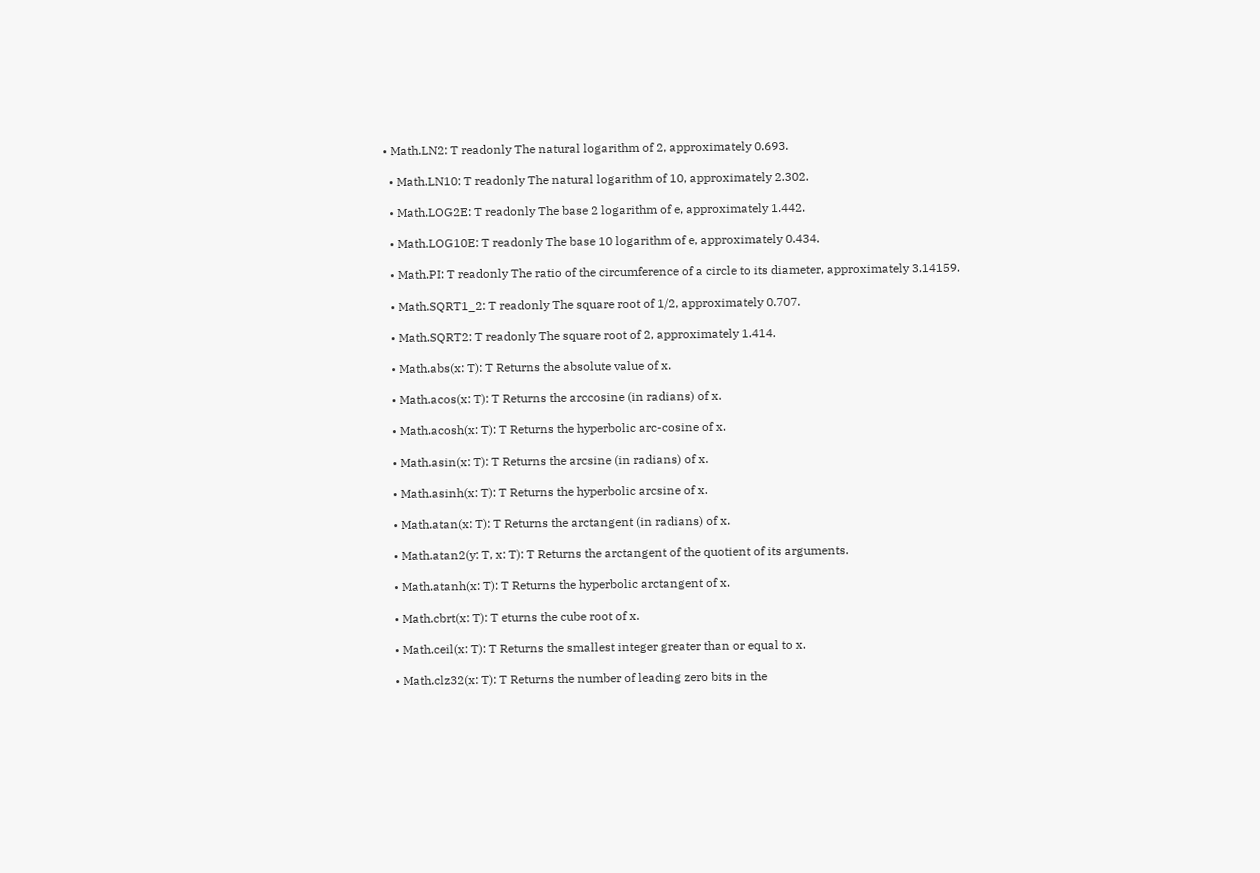• Math.LN2: T readonly The natural logarithm of 2, approximately 0.693.

  • Math.LN10: T readonly The natural logarithm of 10, approximately 2.302.

  • Math.LOG2E: T readonly The base 2 logarithm of e, approximately 1.442.

  • Math.LOG10E: T readonly The base 10 logarithm of e, approximately 0.434.

  • Math.PI: T readonly The ratio of the circumference of a circle to its diameter, approximately 3.14159.

  • Math.SQRT1_2: T readonly The square root of 1/2, approximately 0.707.

  • Math.SQRT2: T readonly The square root of 2, approximately 1.414.

  • Math.abs(x: T): T Returns the absolute value of x.

  • Math.acos(x: T): T Returns the arccosine (in radians) of x.

  • Math.acosh(x: T): T Returns the hyperbolic arc-cosine of x.

  • Math.asin(x: T): T Returns the arcsine (in radians) of x.

  • Math.asinh(x: T): T Returns the hyperbolic arcsine of x.

  • Math.atan(x: T): T Returns the arctangent (in radians) of x.

  • Math.atan2(y: T, x: T): T Returns the arctangent of the quotient of its arguments.

  • Math.atanh(x: T): T Returns the hyperbolic arctangent of x.

  • Math.cbrt(x: T): T eturns the cube root of x.

  • Math.ceil(x: T): T Returns the smallest integer greater than or equal to x.

  • Math.clz32(x: T): T Returns the number of leading zero bits in the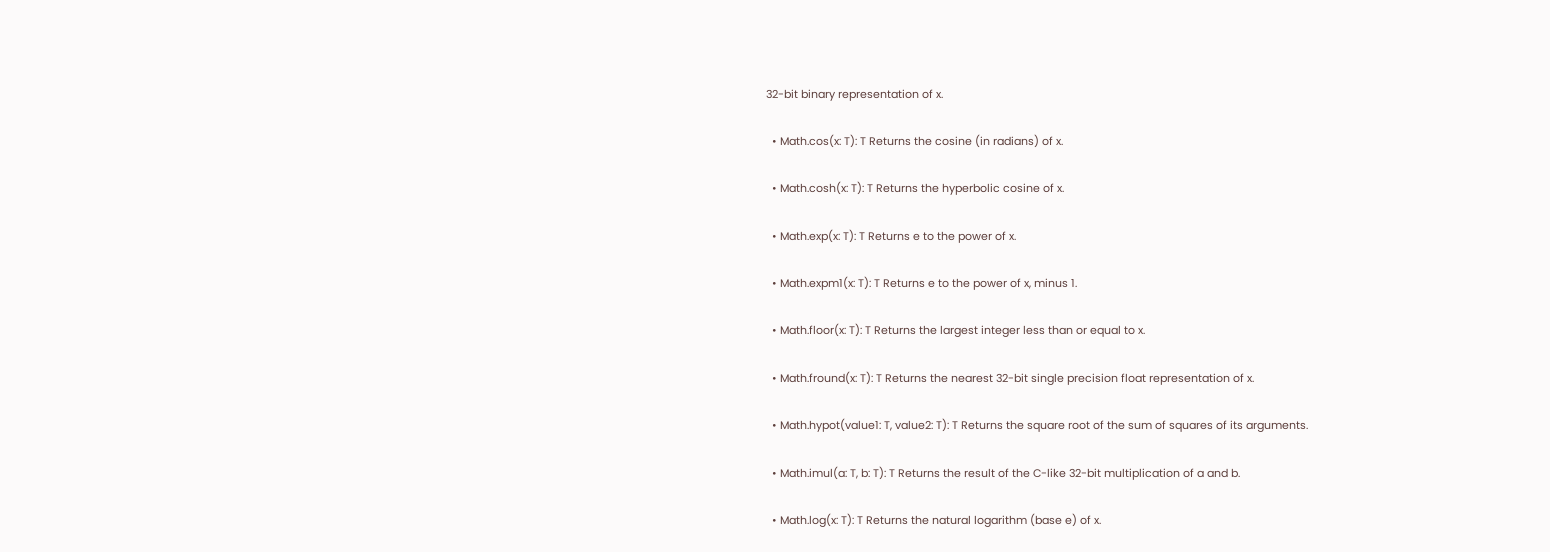32-bit binary representation of x.

  • Math.cos(x: T): T Returns the cosine (in radians) of x.

  • Math.cosh(x: T): T Returns the hyperbolic cosine of x.

  • Math.exp(x: T): T Returns e to the power of x.

  • Math.expm1(x: T): T Returns e to the power of x, minus 1.

  • Math.floor(x: T): T Returns the largest integer less than or equal to x.

  • Math.fround(x: T): T Returns the nearest 32-bit single precision float representation of x.

  • Math.hypot(value1: T, value2: T): T Returns the square root of the sum of squares of its arguments.

  • Math.imul(a: T, b: T): T Returns the result of the C-like 32-bit multiplication of a and b.

  • Math.log(x: T): T Returns the natural logarithm (base e) of x.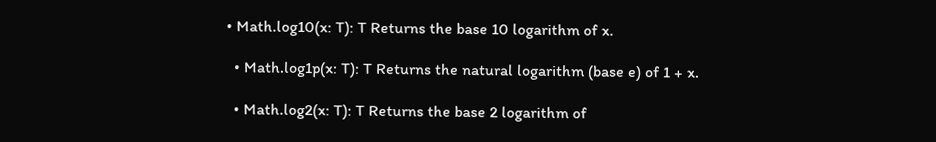• Math.log10(x: T): T Returns the base 10 logarithm of x.

  • Math.log1p(x: T): T Returns the natural logarithm (base e) of 1 + x.

  • Math.log2(x: T): T Returns the base 2 logarithm of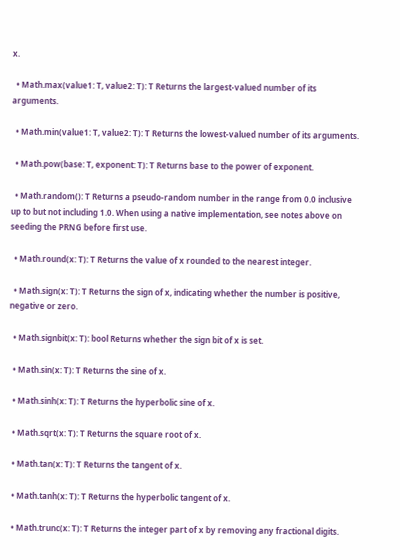x.

  • Math.max(value1: T, value2: T): T Returns the largest-valued number of its arguments.

  • Math.min(value1: T, value2: T): T Returns the lowest-valued number of its arguments.

  • Math.pow(base: T, exponent: T): T Returns base to the power of exponent.

  • Math.random(): T Returns a pseudo-random number in the range from 0.0 inclusive up to but not including 1.0. When using a native implementation, see notes above on seeding the PRNG before first use.

  • Math.round(x: T): T Returns the value of x rounded to the nearest integer.

  • Math.sign(x: T): T Returns the sign of x, indicating whether the number is positive, negative or zero.

  • Math.signbit(x: T): bool Returns whether the sign bit of x is set.

  • Math.sin(x: T): T Returns the sine of x.

  • Math.sinh(x: T): T Returns the hyperbolic sine of x.

  • Math.sqrt(x: T): T Returns the square root of x.

  • Math.tan(x: T): T Returns the tangent of x.

  • Math.tanh(x: T): T Returns the hyperbolic tangent of x.

  • Math.trunc(x: T): T Returns the integer part of x by removing any fractional digits.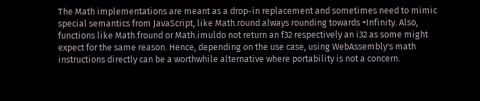The Math implementations are meant as a drop-in replacement and sometimes need to mimic special semantics from JavaScript, like Math.round always rounding towards +Infinity. Also, functions like Math.fround or Math.imuldo not return an f32 respectively an i32 as some might expect for the same reason. Hence, depending on the use case, using WebAssembly's math instructions directly can be a worthwhile alternative where portability is not a concern.